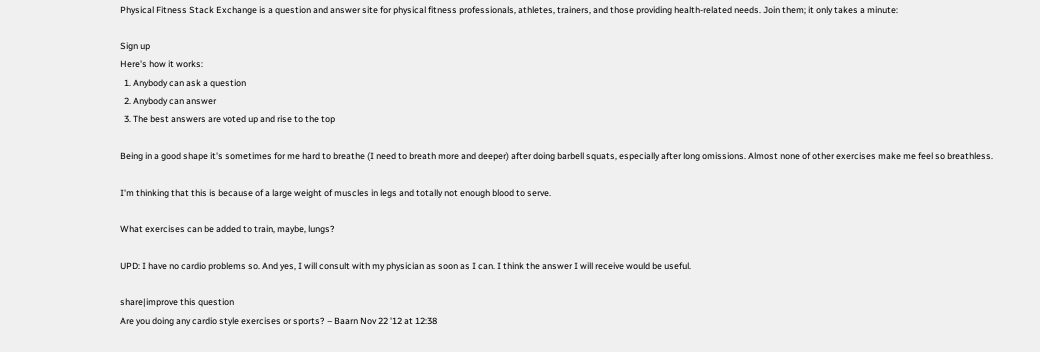Physical Fitness Stack Exchange is a question and answer site for physical fitness professionals, athletes, trainers, and those providing health-related needs. Join them; it only takes a minute:

Sign up
Here's how it works:
  1. Anybody can ask a question
  2. Anybody can answer
  3. The best answers are voted up and rise to the top

Being in a good shape it's sometimes for me hard to breathe (I need to breath more and deeper) after doing barbell squats, especially after long omissions. Almost none of other exercises make me feel so breathless.

I'm thinking that this is because of a large weight of muscles in legs and totally not enough blood to serve.

What exercises can be added to train, maybe, lungs?

UPD: I have no cardio problems so. And yes, I will consult with my physician as soon as I can. I think the answer I will receive would be useful.

share|improve this question
Are you doing any cardio style exercises or sports? – Baarn Nov 22 '12 at 12:38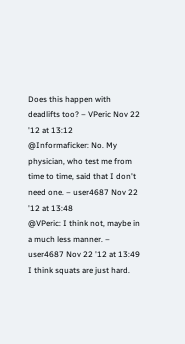Does this happen with deadlifts too? – VPeric Nov 22 '12 at 13:12
@Informaficker: No. My physician, who test me from time to time, said that I don't need one. – user4687 Nov 22 '12 at 13:48
@VPeric: I think not, maybe in a much less manner. – user4687 Nov 22 '12 at 13:49
I think squats are just hard.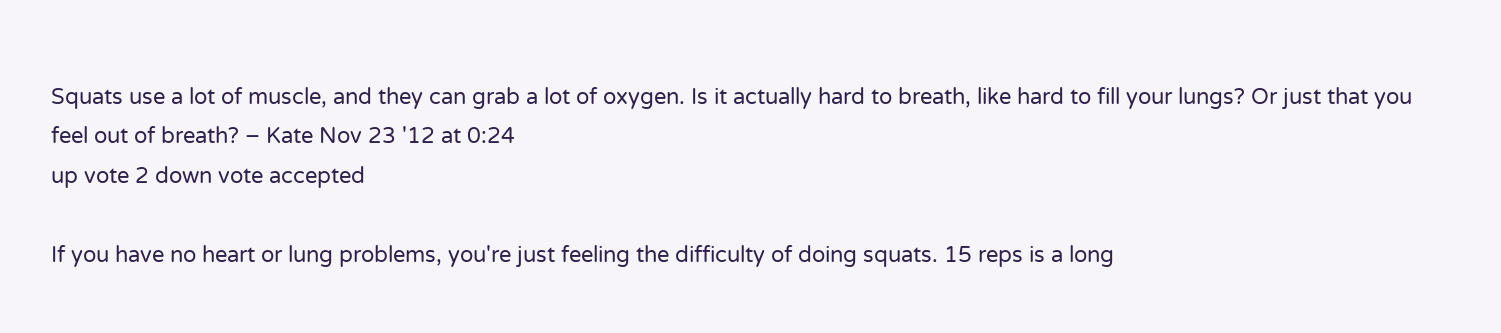Squats use a lot of muscle, and they can grab a lot of oxygen. Is it actually hard to breath, like hard to fill your lungs? Or just that you feel out of breath? – Kate Nov 23 '12 at 0:24
up vote 2 down vote accepted

If you have no heart or lung problems, you're just feeling the difficulty of doing squats. 15 reps is a long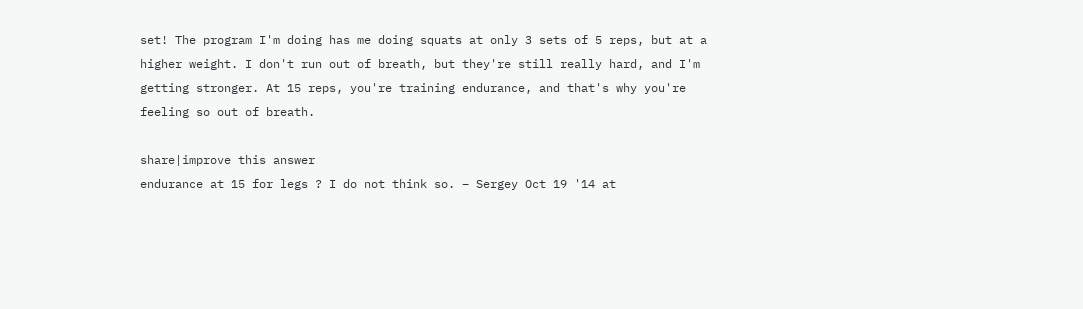set! The program I'm doing has me doing squats at only 3 sets of 5 reps, but at a higher weight. I don't run out of breath, but they're still really hard, and I'm getting stronger. At 15 reps, you're training endurance, and that's why you're feeling so out of breath.

share|improve this answer
endurance at 15 for legs ? I do not think so. – Sergey Oct 19 '14 at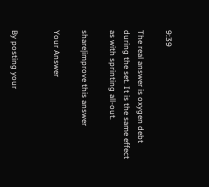9:39

The real answer is oxygen debt during the set. It is the same effect as with sprinting all-out.

share|improve this answer

Your Answer


By posting your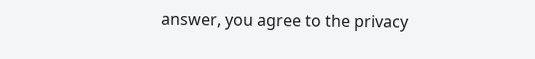answer, you agree to the privacy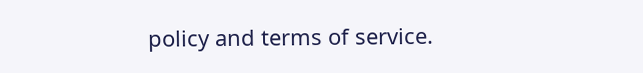policy and terms of service.